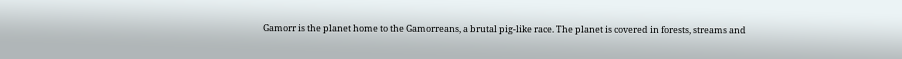Gamorr is the planet home to the Gamorreans, a brutal pig-like race. The planet is covered in forests, streams and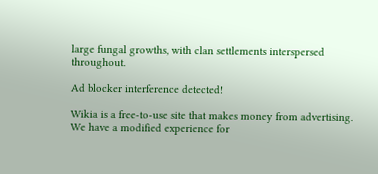large fungal growths, with clan settlements interspersed throughout.

Ad blocker interference detected!

Wikia is a free-to-use site that makes money from advertising. We have a modified experience for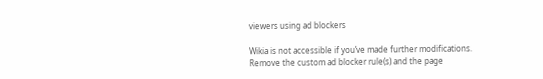viewers using ad blockers

Wikia is not accessible if you’ve made further modifications. Remove the custom ad blocker rule(s) and the page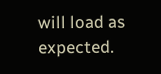will load as expected.